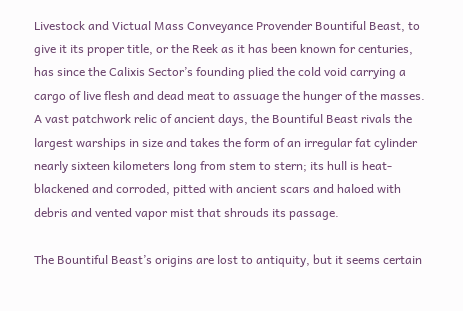Livestock and Victual Mass Conveyance Provender Bountiful Beast, to give it its proper title, or the Reek as it has been known for centuries, has since the Calixis Sector’s founding plied the cold void carrying a cargo of live flesh and dead meat to assuage the hunger of the masses. A vast patchwork relic of ancient days, the Bountiful Beast rivals the largest warships in size and takes the form of an irregular fat cylinder nearly sixteen kilometers long from stem to stern; its hull is heat-blackened and corroded, pitted with ancient scars and haloed with debris and vented vapor mist that shrouds its passage.

The Bountiful Beast’s origins are lost to antiquity, but it seems certain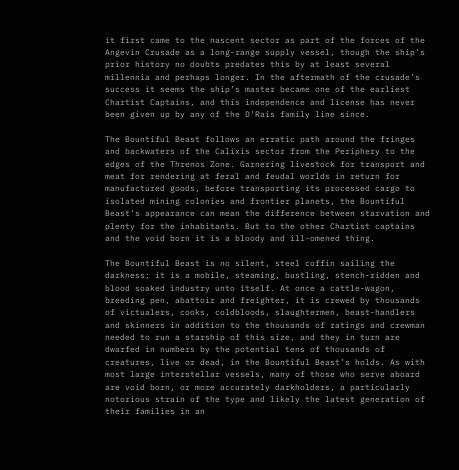it first came to the nascent sector as part of the forces of the Angevin Crusade as a long-range supply vessel, though the ship’s prior history no doubts predates this by at least several millennia and perhaps longer. In the aftermath of the crusade’s success it seems the ship’s master became one of the earliest Chartist Captains, and this independence and license has never been given up by any of the D’Rais family line since.

The Bountiful Beast follows an erratic path around the fringes and backwaters of the Calixis sector from the Periphery to the edges of the Threnos Zone. Garnering livestock for transport and meat for rendering at feral and feudal worlds in return for manufactured goods, before transporting its processed cargo to isolated mining colonies and frontier planets, the Bountiful Beast’s appearance can mean the difference between starvation and plenty for the inhabitants. But to the other Chartist captains and the void born it is a bloody and ill-omened thing.

The Bountiful Beast is no silent, steel coffin sailing the darkness; it is a mobile, steaming, bustling, stench-ridden and blood soaked industry unto itself. At once a cattle-wagon, breeding pen, abattoir and freighter, it is crewed by thousands of victualers, cooks, coldbloods, slaughtermen, beast-handlers and skinners in addition to the thousands of ratings and crewman needed to run a starship of this size, and they in turn are dwarfed in numbers by the potential tens of thousands of creatures, live or dead, in the Bountiful Beast’s holds. As with most large interstellar vessels, many of those who serve aboard are void born, or more accurately darkholders, a particularly notorious strain of the type and likely the latest generation of their families in an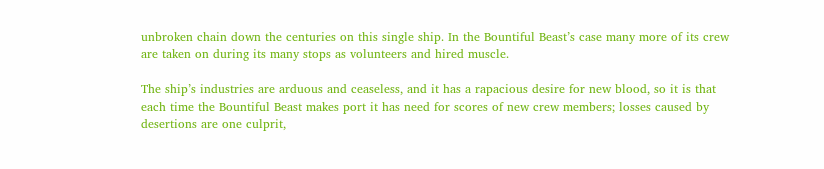unbroken chain down the centuries on this single ship. In the Bountiful Beast’s case many more of its crew are taken on during its many stops as volunteers and hired muscle.

The ship’s industries are arduous and ceaseless, and it has a rapacious desire for new blood, so it is that each time the Bountiful Beast makes port it has need for scores of new crew members; losses caused by desertions are one culprit,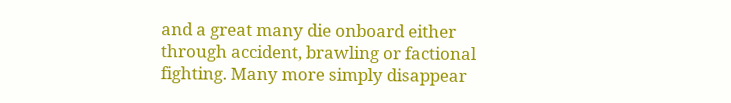and a great many die onboard either through accident, brawling or factional fighting. Many more simply disappear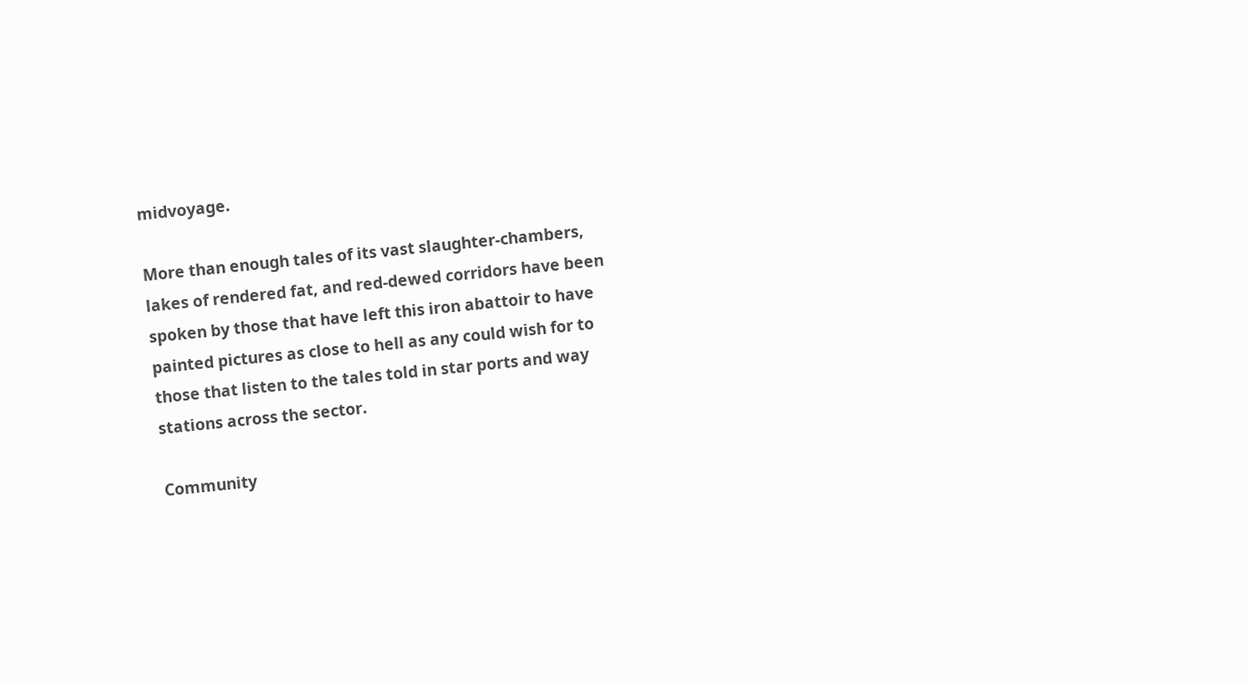midvoyage.

More than enough tales of its vast slaughter-chambers, lakes of rendered fat, and red-dewed corridors have been spoken by those that have left this iron abattoir to have painted pictures as close to hell as any could wish for to those that listen to the tales told in star ports and way stations across the sector.

Community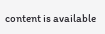content is available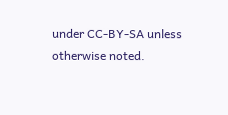under CC-BY-SA unless otherwise noted.